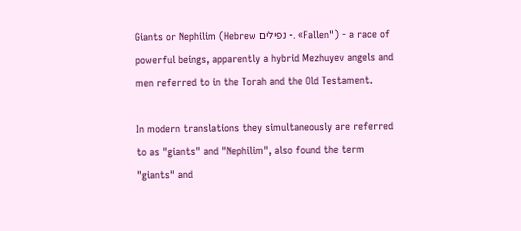Giants or Nephilim (Hebrew נפילים -. «Fallen") - a race of powerful beings, apparently a hybrid Mezhuyev angels and men referred to in the Torah and the Old Testament.

In modern translations they simultaneously are referred to as "giants" and "Nephilim", also found the term "giants" and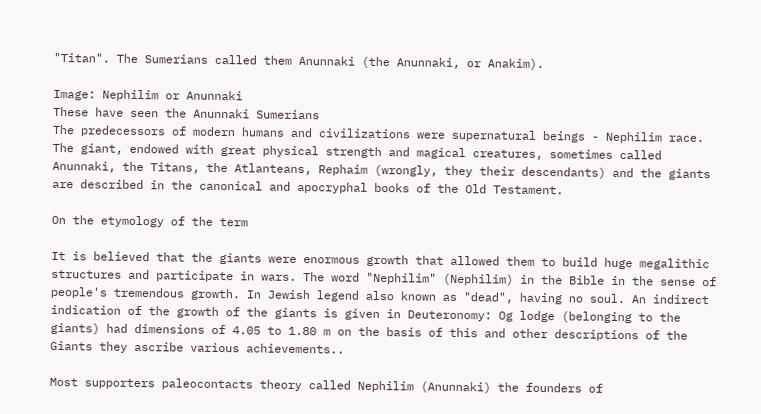"Titan". The Sumerians called them Anunnaki (the Anunnaki, or Anakim).

Image: Nephilim or Anunnaki
These have seen the Anunnaki Sumerians
The predecessors of modern humans and civilizations were supernatural beings - Nephilim race. The giant, endowed with great physical strength and magical creatures, sometimes called Anunnaki, the Titans, the Atlanteans, Rephaim (wrongly, they their descendants) and the giants are described in the canonical and apocryphal books of the Old Testament.

On the etymology of the term

It is believed that the giants were enormous growth that allowed them to build huge megalithic structures and participate in wars. The word "Nephilim" (Nephilim) in the Bible in the sense of people's tremendous growth. In Jewish legend also known as "dead", having no soul. An indirect indication of the growth of the giants is given in Deuteronomy: Og lodge (belonging to the giants) had dimensions of 4.05 to 1.80 m on the basis of this and other descriptions of the Giants they ascribe various achievements..

Most supporters paleocontacts theory called Nephilim (Anunnaki) the founders of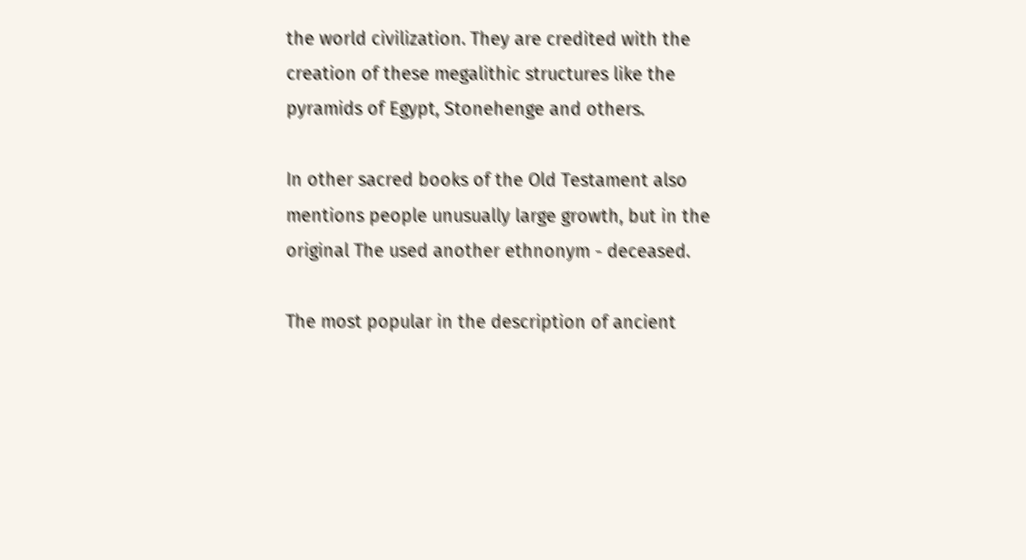the world civilization. They are credited with the creation of these megalithic structures like the pyramids of Egypt, Stonehenge and others.

In other sacred books of the Old Testament also mentions people unusually large growth, but in the original The used another ethnonym - deceased.

The most popular in the description of ancient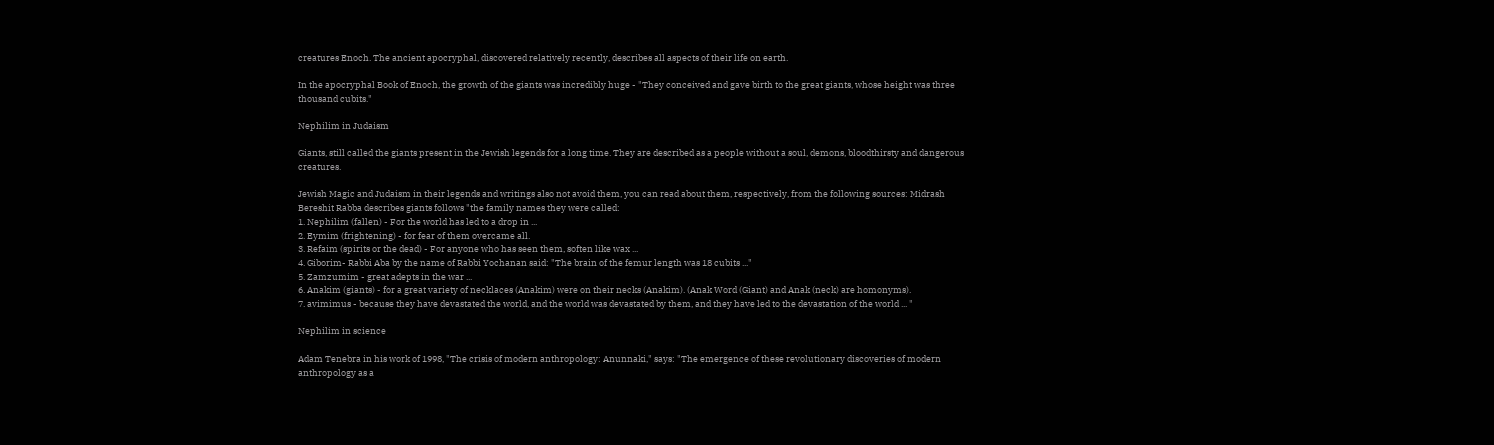creatures Enoch. The ancient apocryphal, discovered relatively recently, describes all aspects of their life on earth.

In the apocryphal Book of Enoch, the growth of the giants was incredibly huge - "They conceived and gave birth to the great giants, whose height was three thousand cubits."

Nephilim in Judaism

Giants, still called the giants present in the Jewish legends for a long time. They are described as a people without a soul, demons, bloodthirsty and dangerous creatures.

Jewish Magic and Judaism in their legends and writings also not avoid them, you can read about them, respectively, from the following sources: Midrash Bereshit Rabba describes giants follows "the family names they were called:
1. Nephilim (fallen) - For the world has led to a drop in ...
2. Eymim (frightening) - for fear of them overcame all.
3. Refaim (spirits or the dead) - For anyone who has seen them, soften like wax ...
4. Giborim- Rabbi Aba by the name of Rabbi Yochanan said: "The brain of the femur length was 18 cubits ..."
5. Zamzumim - great adepts in the war ...
6. Anakim (giants) - for a great variety of necklaces (Anakim) were on their necks (Anakim). (Anak Word (Giant) and Anak (neck) are homonyms).
7. avimimus - because they have devastated the world, and the world was devastated by them, and they have led to the devastation of the world ... "

Nephilim in science

Adam Tenebra in his work of 1998, "The crisis of modern anthropology: Anunnaki," says: "The emergence of these revolutionary discoveries of modern anthropology as a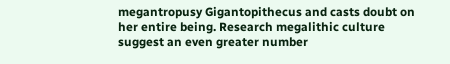megantropusy Gigantopithecus and casts doubt on her entire being. Research megalithic culture suggest an even greater number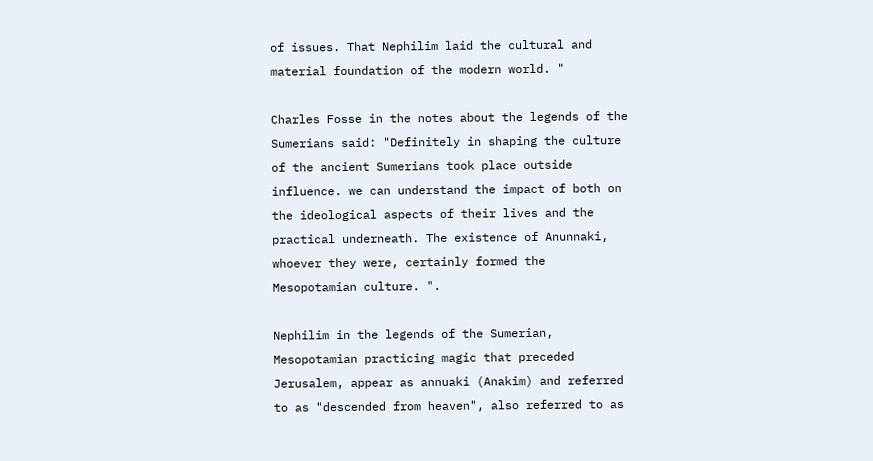of issues. That Nephilim laid the cultural and material foundation of the modern world. "

Charles Fosse in the notes about the legends of the Sumerians said: "Definitely in shaping the culture of the ancient Sumerians took place outside influence. we can understand the impact of both on the ideological aspects of their lives and the practical underneath. The existence of Anunnaki, whoever they were, certainly formed the Mesopotamian culture. ".

Nephilim in the legends of the Sumerian, Mesopotamian practicing magic that preceded Jerusalem, appear as annuaki (Anakim) and referred to as "descended from heaven", also referred to as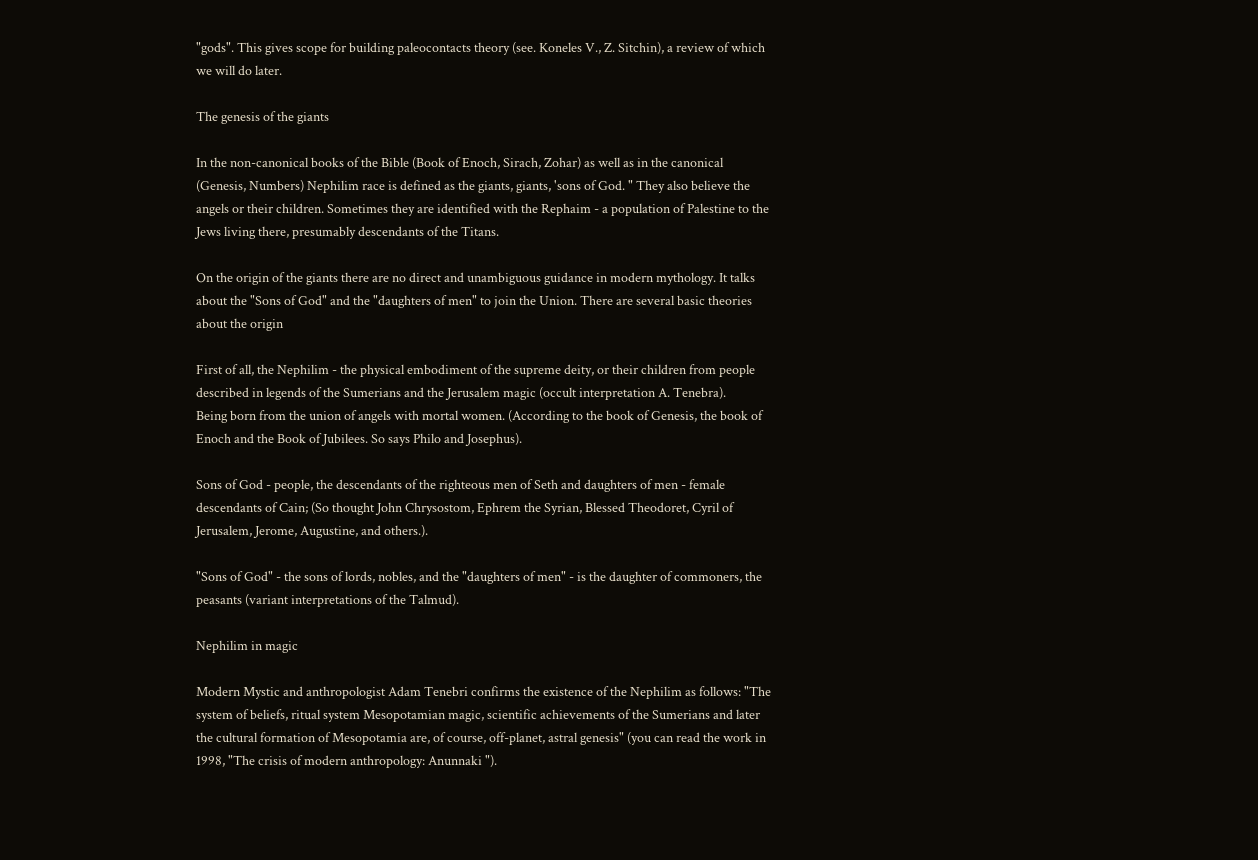"gods". This gives scope for building paleocontacts theory (see. Koneles V., Z. Sitchin), a review of which we will do later.

The genesis of the giants

In the non-canonical books of the Bible (Book of Enoch, Sirach, Zohar) as well as in the canonical (Genesis, Numbers) Nephilim race is defined as the giants, giants, 'sons of God. " They also believe the angels or their children. Sometimes they are identified with the Rephaim - a population of Palestine to the Jews living there, presumably descendants of the Titans.

On the origin of the giants there are no direct and unambiguous guidance in modern mythology. It talks about the "Sons of God" and the "daughters of men" to join the Union. There are several basic theories about the origin

First of all, the Nephilim - the physical embodiment of the supreme deity, or their children from people described in legends of the Sumerians and the Jerusalem magic (occult interpretation A. Tenebra).
Being born from the union of angels with mortal women. (According to the book of Genesis, the book of Enoch and the Book of Jubilees. So says Philo and Josephus).

Sons of God - people, the descendants of the righteous men of Seth and daughters of men - female descendants of Cain; (So thought John Chrysostom, Ephrem the Syrian, Blessed Theodoret, Cyril of Jerusalem, Jerome, Augustine, and others.).

"Sons of God" - the sons of lords, nobles, and the "daughters of men" - is the daughter of commoners, the peasants (variant interpretations of the Talmud).

Nephilim in magic

Modern Mystic and anthropologist Adam Tenebri confirms the existence of the Nephilim as follows: "The system of beliefs, ritual system Mesopotamian magic, scientific achievements of the Sumerians and later the cultural formation of Mesopotamia are, of course, off-planet, astral genesis" (you can read the work in 1998, "The crisis of modern anthropology: Anunnaki ").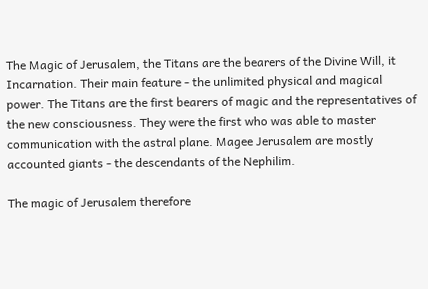The Magic of Jerusalem, the Titans are the bearers of the Divine Will, it Incarnation. Their main feature - the unlimited physical and magical power. The Titans are the first bearers of magic and the representatives of the new consciousness. They were the first who was able to master communication with the astral plane. Magee Jerusalem are mostly accounted giants - the descendants of the Nephilim.

The magic of Jerusalem therefore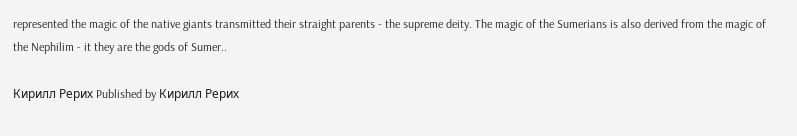represented the magic of the native giants transmitted their straight parents - the supreme deity. The magic of the Sumerians is also derived from the magic of the Nephilim - it they are the gods of Sumer..

Кирилл Рерих Published by Кирилл Рерих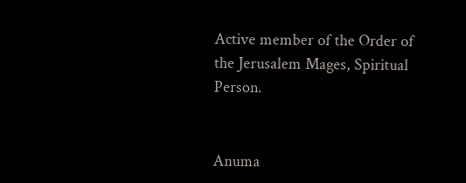Active member of the Order of the Jerusalem Mages, Spiritual Person.


Anuma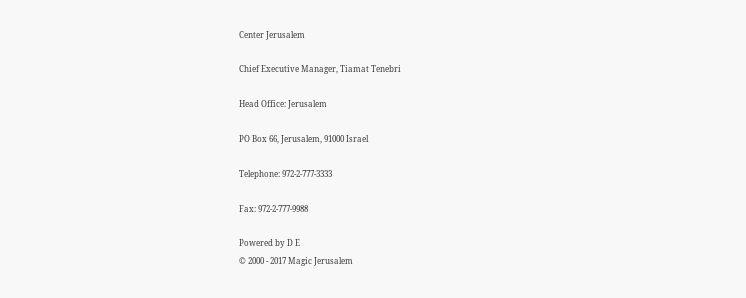Center Jerusalem

Chief Executive Manager, Tiamat Tenebri

Head Office: Jerusalem

PO Box 66, Jerusalem, 91000 Israel

Telephone: 972-2-777-3333

Fax: 972-2-777-9988

Powered by D E
© 2000 - 2017 Magic Jerusalem